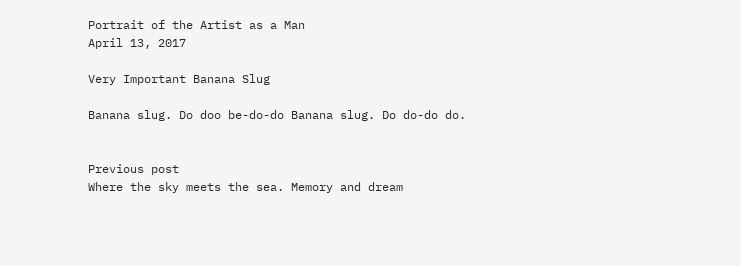Portrait of the Artist as a Man
April 13, 2017

Very Important Banana Slug

Banana slug. Do doo be-do-do Banana slug. Do do-do do.


Previous post
Where the sky meets the sea. Memory and dream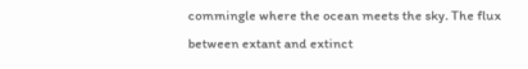commingle where the ocean meets the sky. The flux between extant and extinct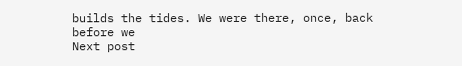builds the tides. We were there, once, back before we
Next post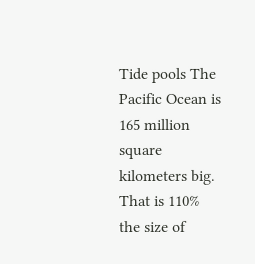Tide pools The Pacific Ocean is 165 million square kilometers big. That is 110% the size of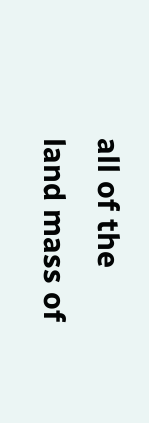all of the land mass of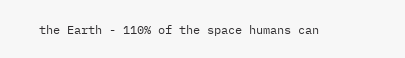the Earth - 110% of the space humans can